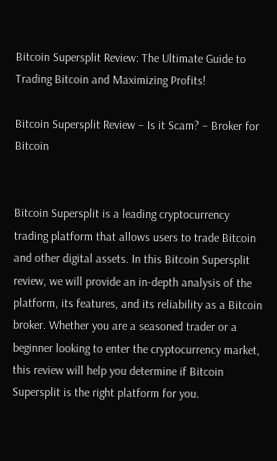Bitcoin Supersplit Review: The Ultimate Guide to Trading Bitcoin and Maximizing Profits!

Bitcoin Supersplit Review – Is it Scam? – Broker for Bitcoin


Bitcoin Supersplit is a leading cryptocurrency trading platform that allows users to trade Bitcoin and other digital assets. In this Bitcoin Supersplit review, we will provide an in-depth analysis of the platform, its features, and its reliability as a Bitcoin broker. Whether you are a seasoned trader or a beginner looking to enter the cryptocurrency market, this review will help you determine if Bitcoin Supersplit is the right platform for you.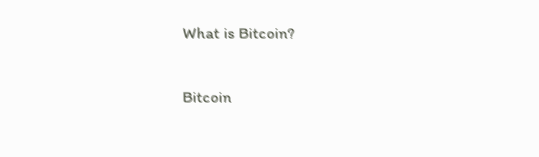What is Bitcoin?

Bitcoin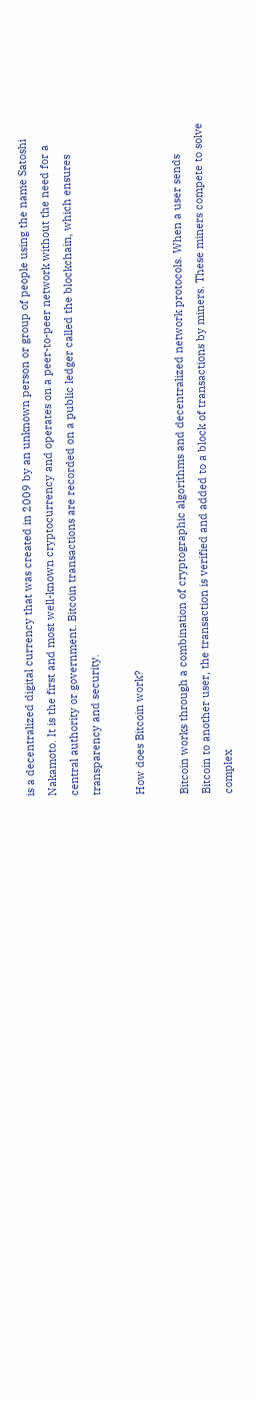is a decentralized digital currency that was created in 2009 by an unknown person or group of people using the name Satoshi Nakamoto. It is the first and most well-known cryptocurrency and operates on a peer-to-peer network without the need for a central authority or government. Bitcoin transactions are recorded on a public ledger called the blockchain, which ensures transparency and security.

How does Bitcoin work?

Bitcoin works through a combination of cryptographic algorithms and decentralized network protocols. When a user sends Bitcoin to another user, the transaction is verified and added to a block of transactions by miners. These miners compete to solve complex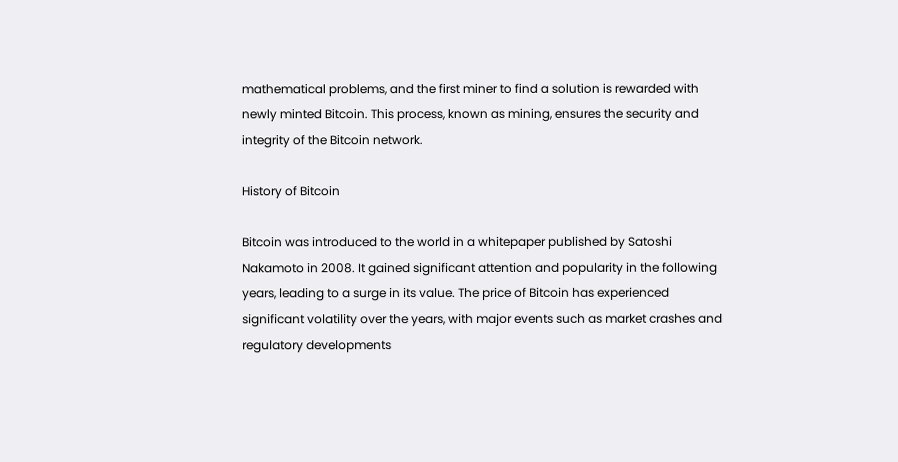mathematical problems, and the first miner to find a solution is rewarded with newly minted Bitcoin. This process, known as mining, ensures the security and integrity of the Bitcoin network.

History of Bitcoin

Bitcoin was introduced to the world in a whitepaper published by Satoshi Nakamoto in 2008. It gained significant attention and popularity in the following years, leading to a surge in its value. The price of Bitcoin has experienced significant volatility over the years, with major events such as market crashes and regulatory developments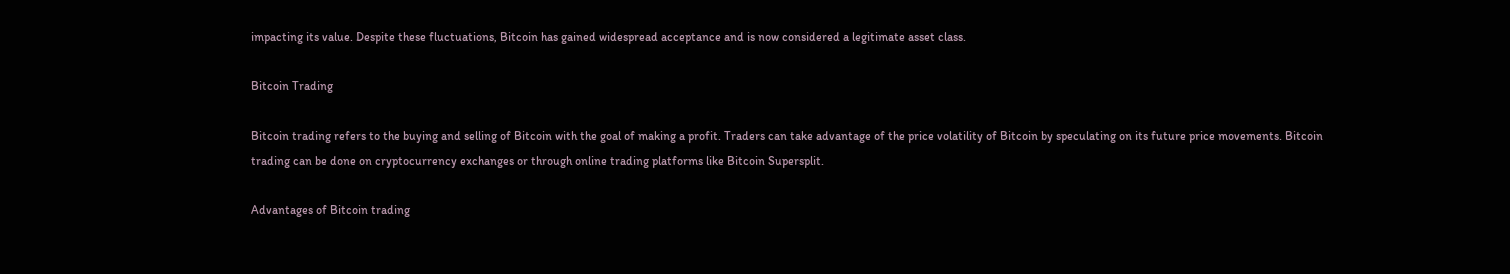impacting its value. Despite these fluctuations, Bitcoin has gained widespread acceptance and is now considered a legitimate asset class.

Bitcoin Trading

Bitcoin trading refers to the buying and selling of Bitcoin with the goal of making a profit. Traders can take advantage of the price volatility of Bitcoin by speculating on its future price movements. Bitcoin trading can be done on cryptocurrency exchanges or through online trading platforms like Bitcoin Supersplit.

Advantages of Bitcoin trading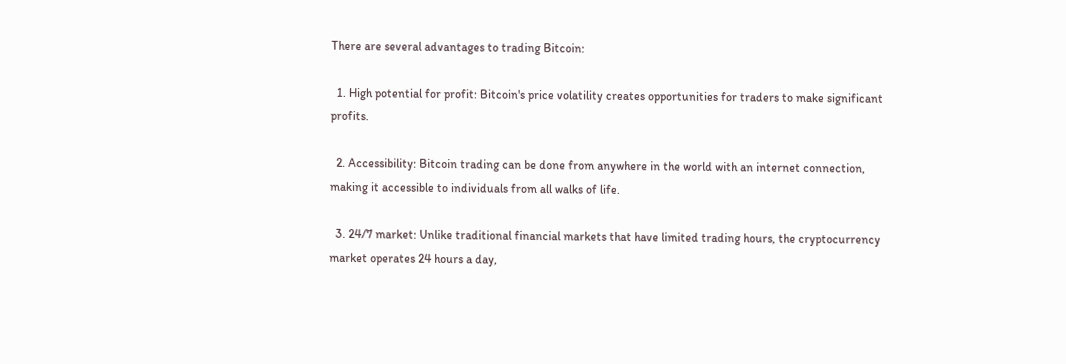There are several advantages to trading Bitcoin:

  1. High potential for profit: Bitcoin's price volatility creates opportunities for traders to make significant profits.

  2. Accessibility: Bitcoin trading can be done from anywhere in the world with an internet connection, making it accessible to individuals from all walks of life.

  3. 24/7 market: Unlike traditional financial markets that have limited trading hours, the cryptocurrency market operates 24 hours a day,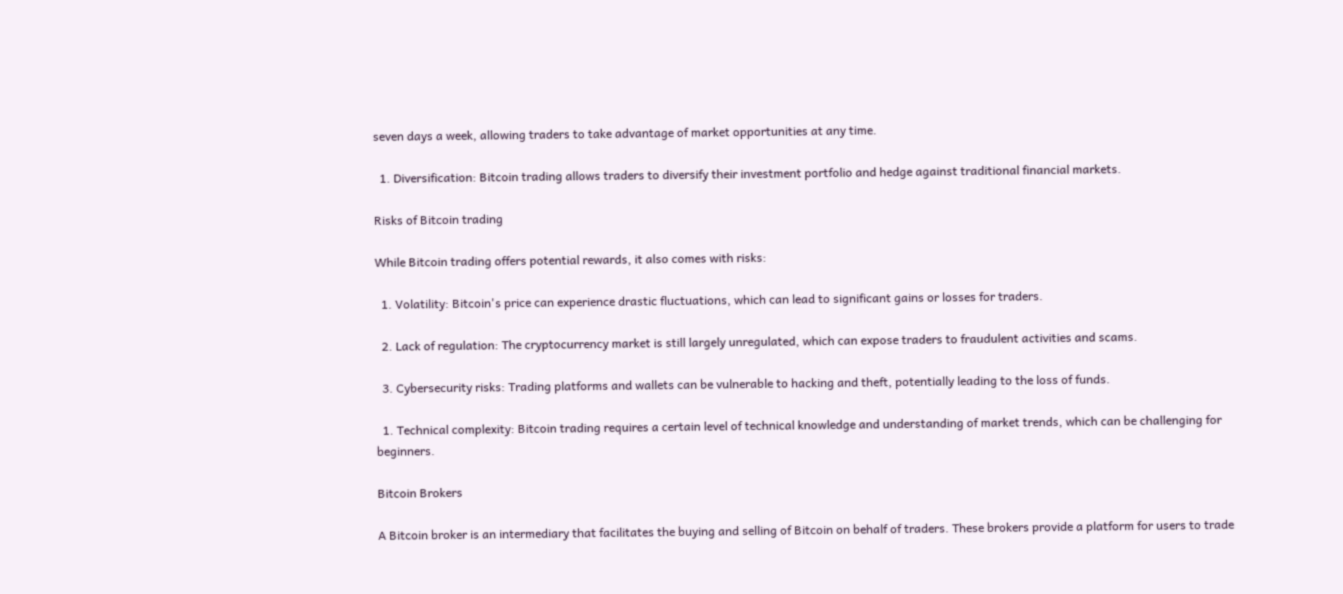seven days a week, allowing traders to take advantage of market opportunities at any time.

  1. Diversification: Bitcoin trading allows traders to diversify their investment portfolio and hedge against traditional financial markets.

Risks of Bitcoin trading

While Bitcoin trading offers potential rewards, it also comes with risks:

  1. Volatility: Bitcoin's price can experience drastic fluctuations, which can lead to significant gains or losses for traders.

  2. Lack of regulation: The cryptocurrency market is still largely unregulated, which can expose traders to fraudulent activities and scams.

  3. Cybersecurity risks: Trading platforms and wallets can be vulnerable to hacking and theft, potentially leading to the loss of funds.

  1. Technical complexity: Bitcoin trading requires a certain level of technical knowledge and understanding of market trends, which can be challenging for beginners.

Bitcoin Brokers

A Bitcoin broker is an intermediary that facilitates the buying and selling of Bitcoin on behalf of traders. These brokers provide a platform for users to trade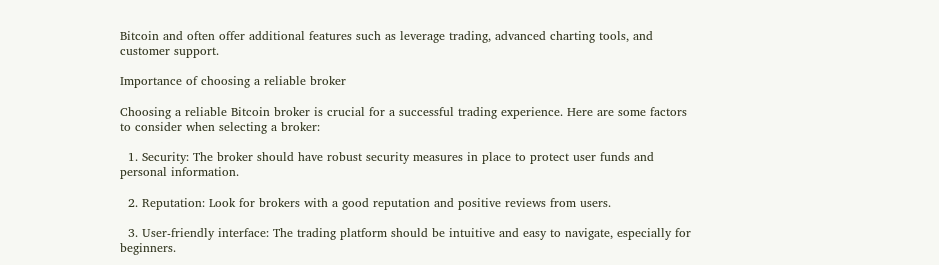Bitcoin and often offer additional features such as leverage trading, advanced charting tools, and customer support.

Importance of choosing a reliable broker

Choosing a reliable Bitcoin broker is crucial for a successful trading experience. Here are some factors to consider when selecting a broker:

  1. Security: The broker should have robust security measures in place to protect user funds and personal information.

  2. Reputation: Look for brokers with a good reputation and positive reviews from users.

  3. User-friendly interface: The trading platform should be intuitive and easy to navigate, especially for beginners.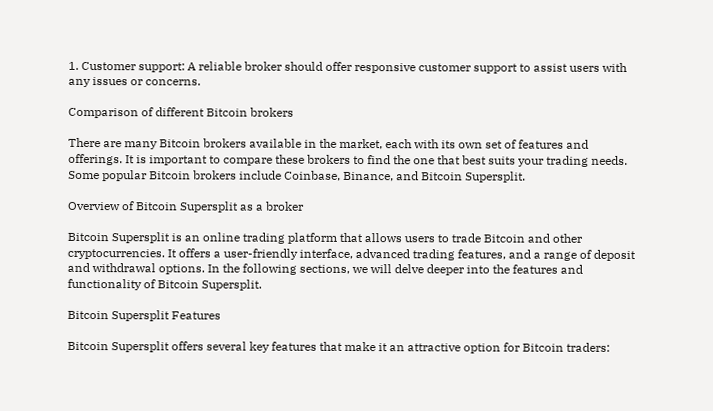1. Customer support: A reliable broker should offer responsive customer support to assist users with any issues or concerns.

Comparison of different Bitcoin brokers

There are many Bitcoin brokers available in the market, each with its own set of features and offerings. It is important to compare these brokers to find the one that best suits your trading needs. Some popular Bitcoin brokers include Coinbase, Binance, and Bitcoin Supersplit.

Overview of Bitcoin Supersplit as a broker

Bitcoin Supersplit is an online trading platform that allows users to trade Bitcoin and other cryptocurrencies. It offers a user-friendly interface, advanced trading features, and a range of deposit and withdrawal options. In the following sections, we will delve deeper into the features and functionality of Bitcoin Supersplit.

Bitcoin Supersplit Features

Bitcoin Supersplit offers several key features that make it an attractive option for Bitcoin traders: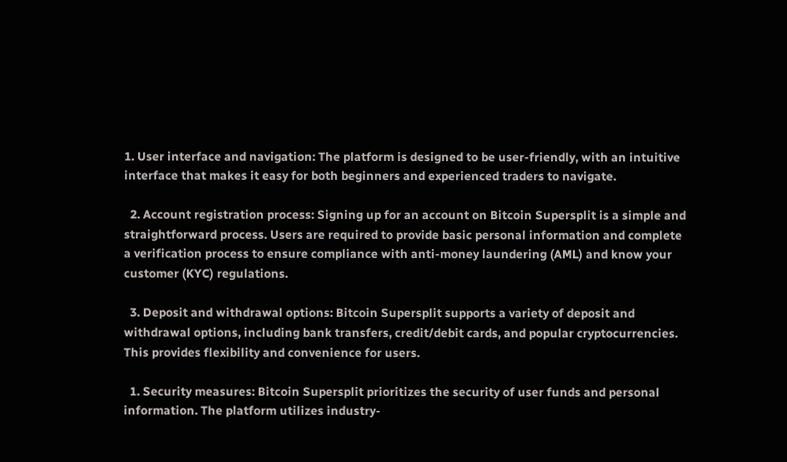1. User interface and navigation: The platform is designed to be user-friendly, with an intuitive interface that makes it easy for both beginners and experienced traders to navigate.

  2. Account registration process: Signing up for an account on Bitcoin Supersplit is a simple and straightforward process. Users are required to provide basic personal information and complete a verification process to ensure compliance with anti-money laundering (AML) and know your customer (KYC) regulations.

  3. Deposit and withdrawal options: Bitcoin Supersplit supports a variety of deposit and withdrawal options, including bank transfers, credit/debit cards, and popular cryptocurrencies. This provides flexibility and convenience for users.

  1. Security measures: Bitcoin Supersplit prioritizes the security of user funds and personal information. The platform utilizes industry-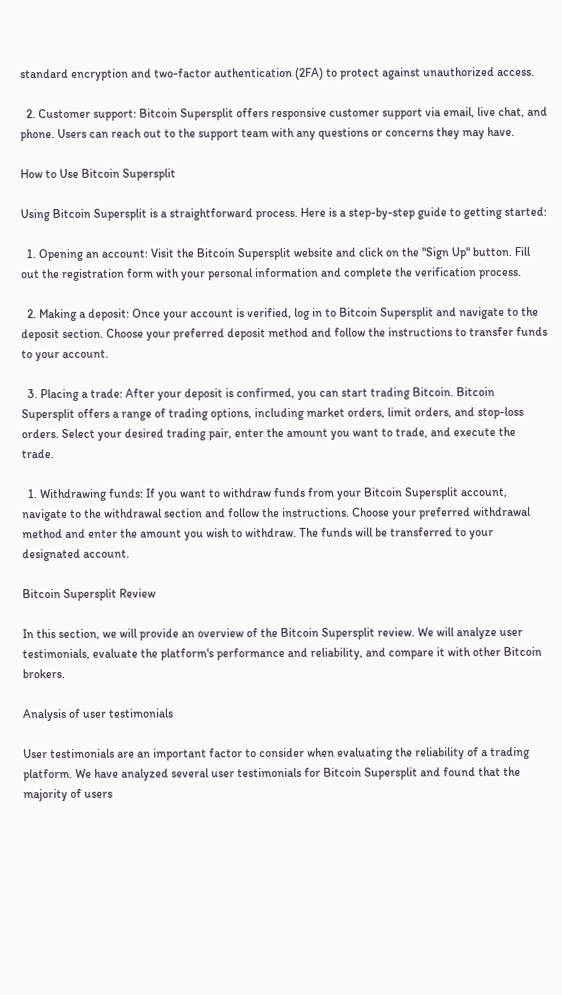standard encryption and two-factor authentication (2FA) to protect against unauthorized access.

  2. Customer support: Bitcoin Supersplit offers responsive customer support via email, live chat, and phone. Users can reach out to the support team with any questions or concerns they may have.

How to Use Bitcoin Supersplit

Using Bitcoin Supersplit is a straightforward process. Here is a step-by-step guide to getting started:

  1. Opening an account: Visit the Bitcoin Supersplit website and click on the "Sign Up" button. Fill out the registration form with your personal information and complete the verification process.

  2. Making a deposit: Once your account is verified, log in to Bitcoin Supersplit and navigate to the deposit section. Choose your preferred deposit method and follow the instructions to transfer funds to your account.

  3. Placing a trade: After your deposit is confirmed, you can start trading Bitcoin. Bitcoin Supersplit offers a range of trading options, including market orders, limit orders, and stop-loss orders. Select your desired trading pair, enter the amount you want to trade, and execute the trade.

  1. Withdrawing funds: If you want to withdraw funds from your Bitcoin Supersplit account, navigate to the withdrawal section and follow the instructions. Choose your preferred withdrawal method and enter the amount you wish to withdraw. The funds will be transferred to your designated account.

Bitcoin Supersplit Review

In this section, we will provide an overview of the Bitcoin Supersplit review. We will analyze user testimonials, evaluate the platform's performance and reliability, and compare it with other Bitcoin brokers.

Analysis of user testimonials

User testimonials are an important factor to consider when evaluating the reliability of a trading platform. We have analyzed several user testimonials for Bitcoin Supersplit and found that the majority of users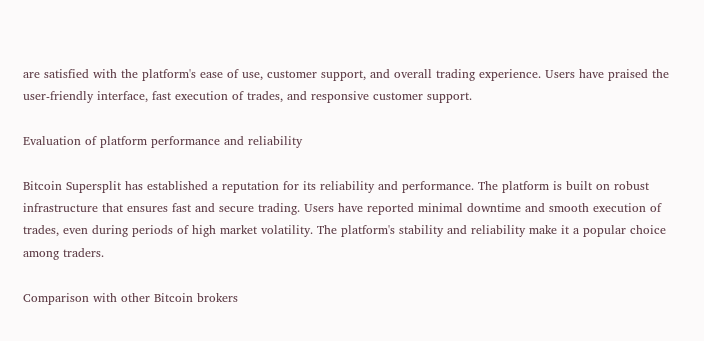are satisfied with the platform's ease of use, customer support, and overall trading experience. Users have praised the user-friendly interface, fast execution of trades, and responsive customer support.

Evaluation of platform performance and reliability

Bitcoin Supersplit has established a reputation for its reliability and performance. The platform is built on robust infrastructure that ensures fast and secure trading. Users have reported minimal downtime and smooth execution of trades, even during periods of high market volatility. The platform's stability and reliability make it a popular choice among traders.

Comparison with other Bitcoin brokers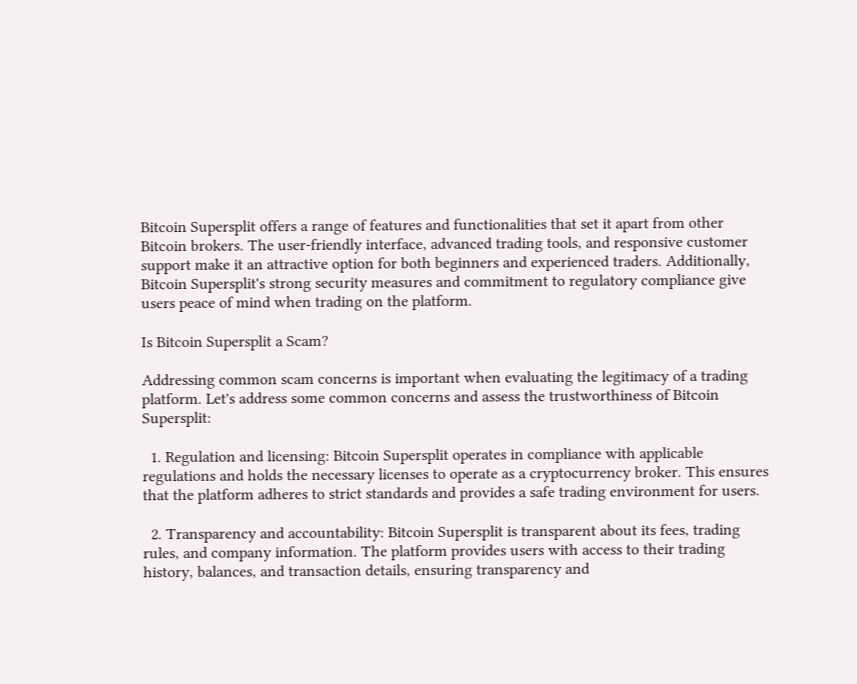Bitcoin Supersplit offers a range of features and functionalities that set it apart from other Bitcoin brokers. The user-friendly interface, advanced trading tools, and responsive customer support make it an attractive option for both beginners and experienced traders. Additionally, Bitcoin Supersplit's strong security measures and commitment to regulatory compliance give users peace of mind when trading on the platform.

Is Bitcoin Supersplit a Scam?

Addressing common scam concerns is important when evaluating the legitimacy of a trading platform. Let's address some common concerns and assess the trustworthiness of Bitcoin Supersplit:

  1. Regulation and licensing: Bitcoin Supersplit operates in compliance with applicable regulations and holds the necessary licenses to operate as a cryptocurrency broker. This ensures that the platform adheres to strict standards and provides a safe trading environment for users.

  2. Transparency and accountability: Bitcoin Supersplit is transparent about its fees, trading rules, and company information. The platform provides users with access to their trading history, balances, and transaction details, ensuring transparency and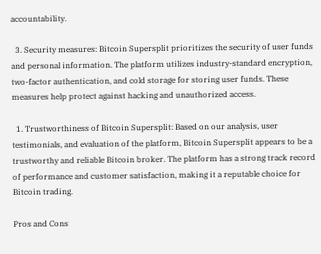accountability.

  3. Security measures: Bitcoin Supersplit prioritizes the security of user funds and personal information. The platform utilizes industry-standard encryption, two-factor authentication, and cold storage for storing user funds. These measures help protect against hacking and unauthorized access.

  1. Trustworthiness of Bitcoin Supersplit: Based on our analysis, user testimonials, and evaluation of the platform, Bitcoin Supersplit appears to be a trustworthy and reliable Bitcoin broker. The platform has a strong track record of performance and customer satisfaction, making it a reputable choice for Bitcoin trading.

Pros and Cons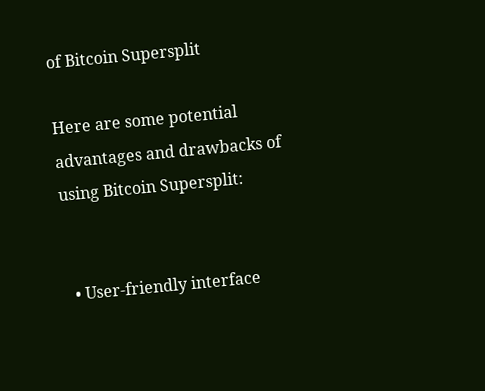of Bitcoin Supersplit

Here are some potential advantages and drawbacks of using Bitcoin Supersplit:


  • User-friendly interface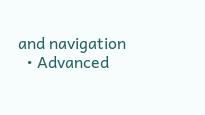and navigation
  • Advanced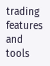trading features and tools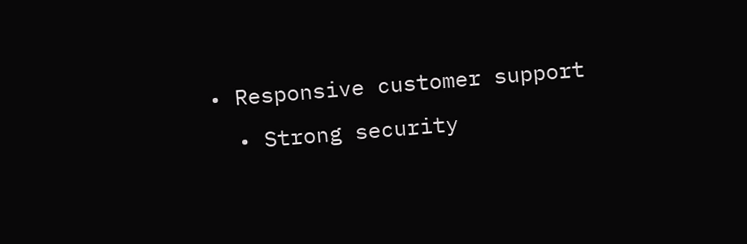• Responsive customer support
  • Strong security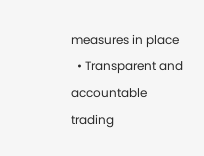measures in place
  • Transparent and accountable trading